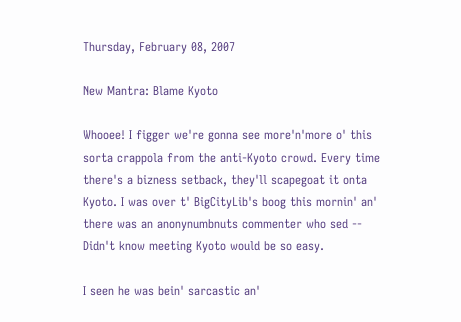Thursday, February 08, 2007

New Mantra: Blame Kyoto

Whooee! I figger we're gonna see more'n'more o' this sorta crappola from the anti-Kyoto crowd. Every time there's a bizness setback, they'll scapegoat it onta Kyoto. I was over t' BigCityLib's boog this mornin' an' there was an anonynumbnuts commenter who sed --
Didn't know meeting Kyoto would be so easy.

I seen he was bein' sarcastic an'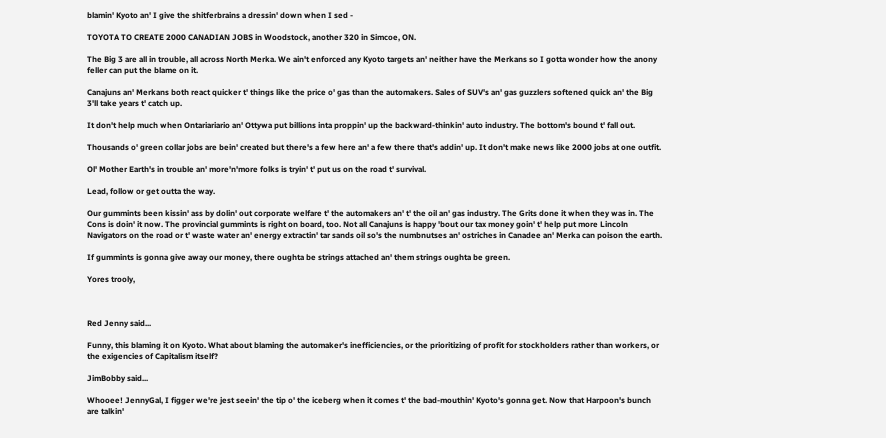blamin' Kyoto an' I give the shitferbrains a dressin' down when I sed -

TOYOTA TO CREATE 2000 CANADIAN JOBS in Woodstock, another 320 in Simcoe, ON.

The Big 3 are all in trouble, all across North Merka. We ain't enforced any Kyoto targets an' neither have the Merkans so I gotta wonder how the anony feller can put the blame on it.

Canajuns an' Merkans both react quicker t' things like the price o' gas than the automakers. Sales of SUV's an' gas guzzlers softened quick an' the Big 3'll take years t' catch up.

It don't help much when Ontariariario an' Ottywa put billions inta proppin' up the backward-thinkin' auto industry. The bottom's bound t' fall out.

Thousands o' green collar jobs are bein' created but there's a few here an' a few there that's addin' up. It don't make news like 2000 jobs at one outfit.

Ol' Mother Earth's in trouble an' more'n'more folks is tryin' t' put us on the road t' survival.

Lead, follow or get outta the way.

Our gummints been kissin' ass by dolin' out corporate welfare t' the automakers an' t' the oil an' gas industry. The Grits done it when they was in. The Cons is doin' it now. The provincial gummints is right on board, too. Not all Canajuns is happy 'bout our tax money goin' t' help put more Lincoln Navigators on the road or t' waste water an' energy extractin' tar sands oil so's the numbnutses an' ostriches in Canadee an' Merka can poison the earth.

If gummints is gonna give away our money, there oughta be strings attached an' them strings oughta be green.

Yores trooly,



Red Jenny said...

Funny, this blaming it on Kyoto. What about blaming the automaker's inefficiencies, or the prioritizing of profit for stockholders rather than workers, or the exigencies of Capitalism itself?

JimBobby said...

Whooee! JennyGal, I figger we're jest seein' the tip o' the iceberg when it comes t' the bad-mouthin' Kyoto's gonna get. Now that Harpoon's bunch are talkin'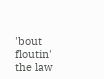'bout floutin' the law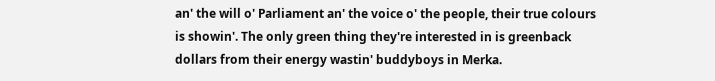an' the will o' Parliament an' the voice o' the people, their true colours is showin'. The only green thing they're interested in is greenback dollars from their energy wastin' buddyboys in Merka.